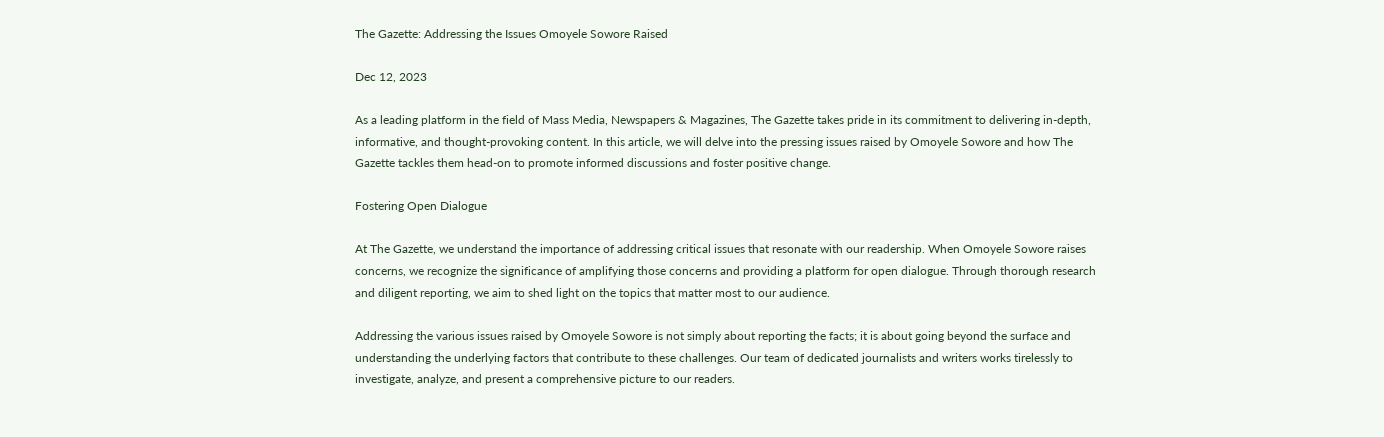The Gazette: Addressing the Issues Omoyele Sowore Raised

Dec 12, 2023

As a leading platform in the field of Mass Media, Newspapers & Magazines, The Gazette takes pride in its commitment to delivering in-depth, informative, and thought-provoking content. In this article, we will delve into the pressing issues raised by Omoyele Sowore and how The Gazette tackles them head-on to promote informed discussions and foster positive change.

Fostering Open Dialogue

At The Gazette, we understand the importance of addressing critical issues that resonate with our readership. When Omoyele Sowore raises concerns, we recognize the significance of amplifying those concerns and providing a platform for open dialogue. Through thorough research and diligent reporting, we aim to shed light on the topics that matter most to our audience.

Addressing the various issues raised by Omoyele Sowore is not simply about reporting the facts; it is about going beyond the surface and understanding the underlying factors that contribute to these challenges. Our team of dedicated journalists and writers works tirelessly to investigate, analyze, and present a comprehensive picture to our readers.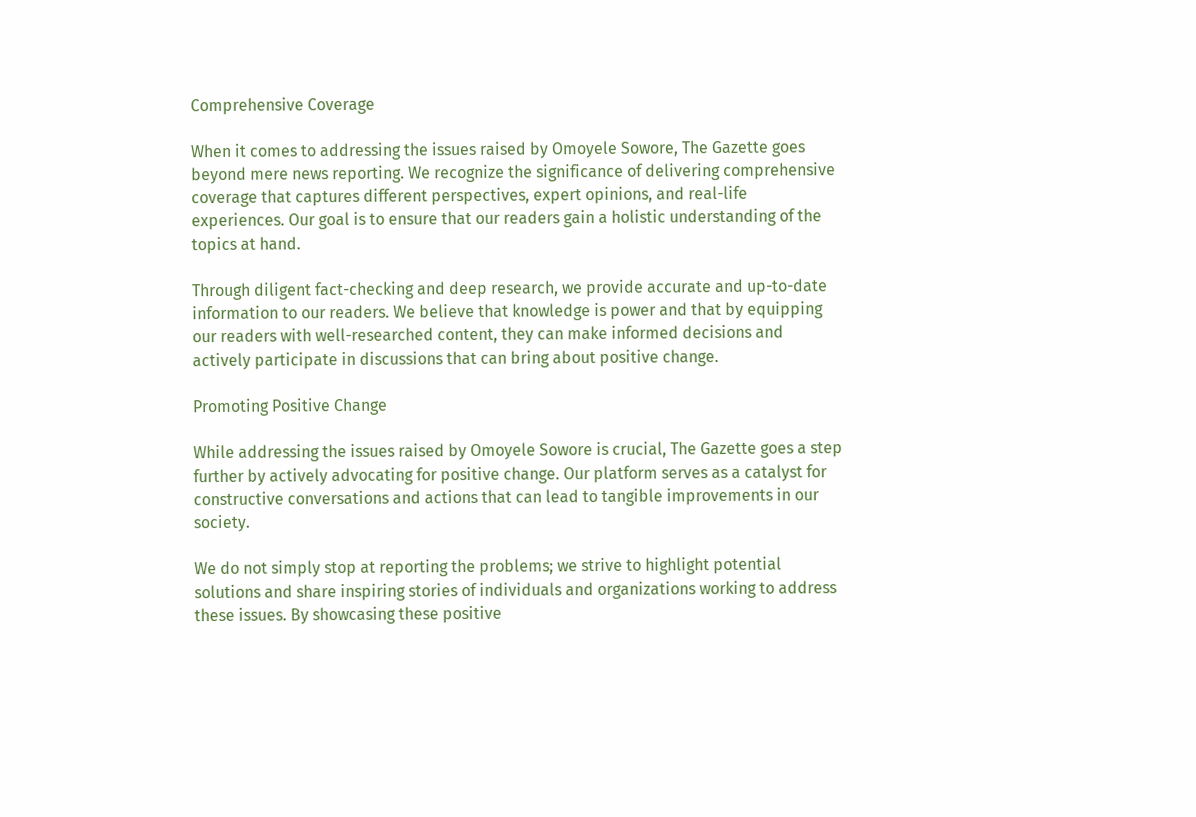Comprehensive Coverage

When it comes to addressing the issues raised by Omoyele Sowore, The Gazette goes beyond mere news reporting. We recognize the significance of delivering comprehensive coverage that captures different perspectives, expert opinions, and real-life experiences. Our goal is to ensure that our readers gain a holistic understanding of the topics at hand.

Through diligent fact-checking and deep research, we provide accurate and up-to-date information to our readers. We believe that knowledge is power and that by equipping our readers with well-researched content, they can make informed decisions and actively participate in discussions that can bring about positive change.

Promoting Positive Change

While addressing the issues raised by Omoyele Sowore is crucial, The Gazette goes a step further by actively advocating for positive change. Our platform serves as a catalyst for constructive conversations and actions that can lead to tangible improvements in our society.

We do not simply stop at reporting the problems; we strive to highlight potential solutions and share inspiring stories of individuals and organizations working to address these issues. By showcasing these positive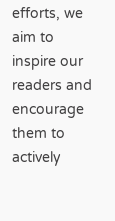efforts, we aim to inspire our readers and encourage them to actively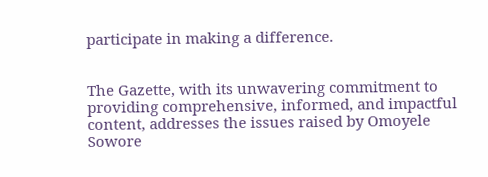participate in making a difference.


The Gazette, with its unwavering commitment to providing comprehensive, informed, and impactful content, addresses the issues raised by Omoyele Sowore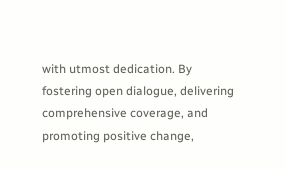with utmost dedication. By fostering open dialogue, delivering comprehensive coverage, and promoting positive change,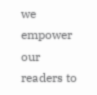we empower our readers to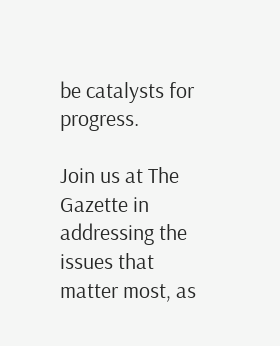be catalysts for progress.

Join us at The Gazette in addressing the issues that matter most, as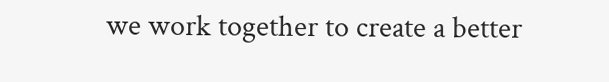we work together to create a better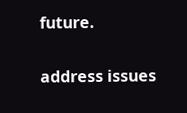future.

address issues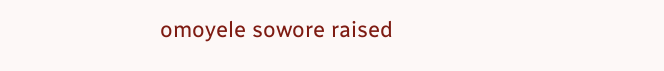omoyele sowore raised